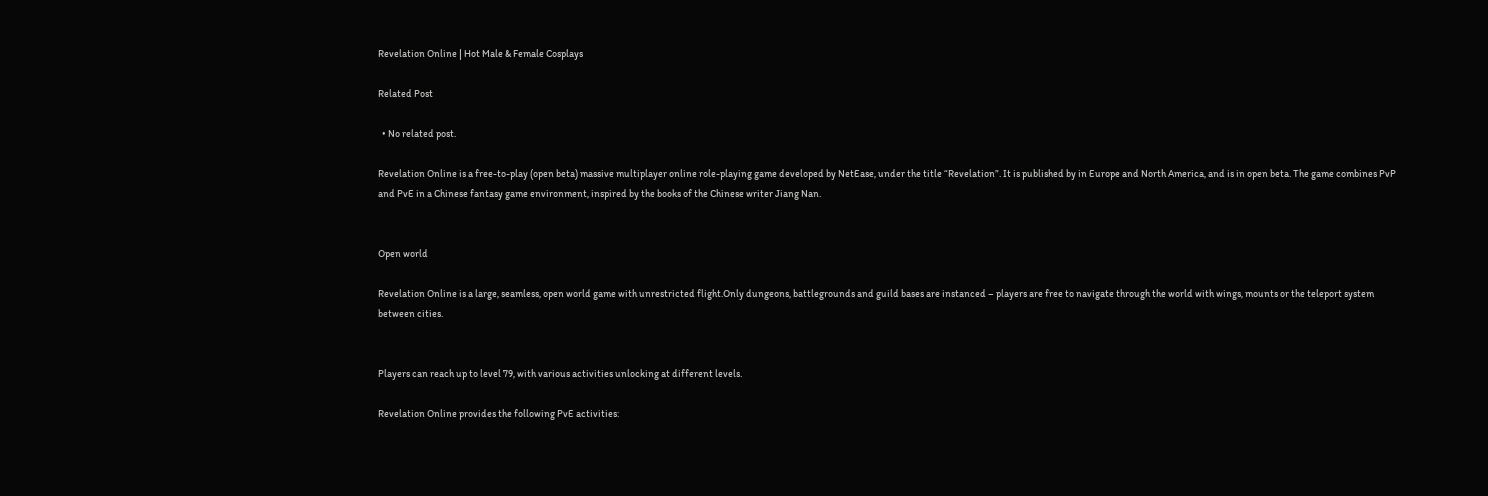Revelation Online | Hot Male & Female Cosplays

Related Post

  • No related post.

Revelation Online is a free-to-play (open beta) massive multiplayer online role-playing game developed by NetEase, under the title “Revelation”. It is published by in Europe and North America, and is in open beta. The game combines PvP and PvE in a Chinese fantasy game environment, inspired by the books of the Chinese writer Jiang Nan.


Open world

Revelation Online is a large, seamless, open world game with unrestricted flight.Only dungeons, battlegrounds and guild bases are instanced – players are free to navigate through the world with wings, mounts or the teleport system between cities.


Players can reach up to level 79, with various activities unlocking at different levels.

Revelation Online provides the following PvE activities: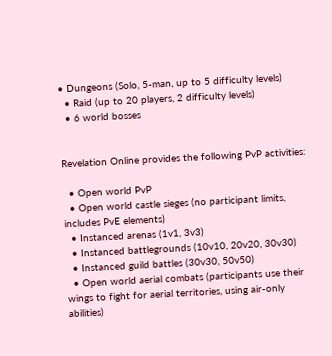• Dungeons (Solo, 5-man, up to 5 difficulty levels)
  • Raid (up to 20 players, 2 difficulty levels)
  • 6 world bosses


Revelation Online provides the following PvP activities:

  • Open world PvP
  • Open world castle sieges (no participant limits, includes PvE elements)
  • Instanced arenas (1v1, 3v3)
  • Instanced battlegrounds (10v10, 20v20, 30v30)
  • Instanced guild battles (30v30, 50v50)
  • Open world aerial combats (participants use their wings to fight for aerial territories, using air-only abilities)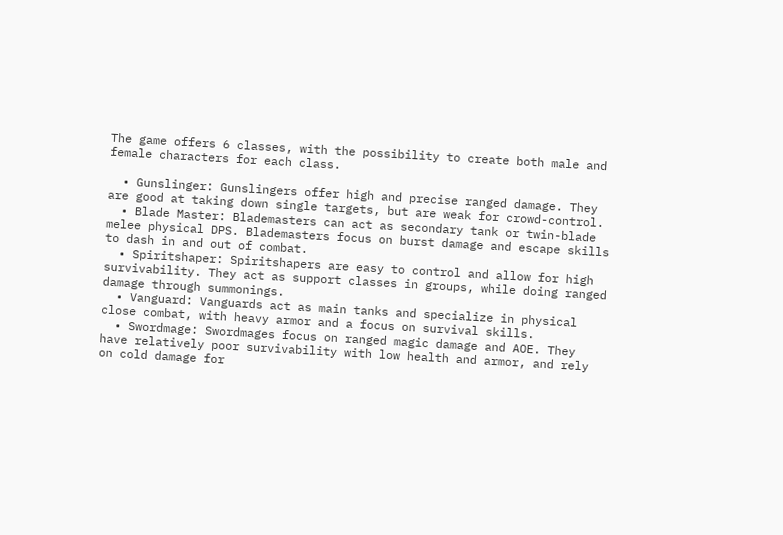The game offers 6 classes, with the possibility to create both male and female characters for each class.

  • Gunslinger: Gunslingers offer high and precise ranged damage. They are good at taking down single targets, but are weak for crowd-control.
  • Blade Master: Blademasters can act as secondary tank or twin-blade melee physical DPS. Blademasters focus on burst damage and escape skills to dash in and out of combat.
  • Spiritshaper: Spiritshapers are easy to control and allow for high survivability. They act as support classes in groups, while doing ranged damage through summonings.
  • Vanguard: Vanguards act as main tanks and specialize in physical close combat, with heavy armor and a focus on survival skills.
  • Swordmage: Swordmages focus on ranged magic damage and AOE. They have relatively poor survivability with low health and armor, and rely on cold damage for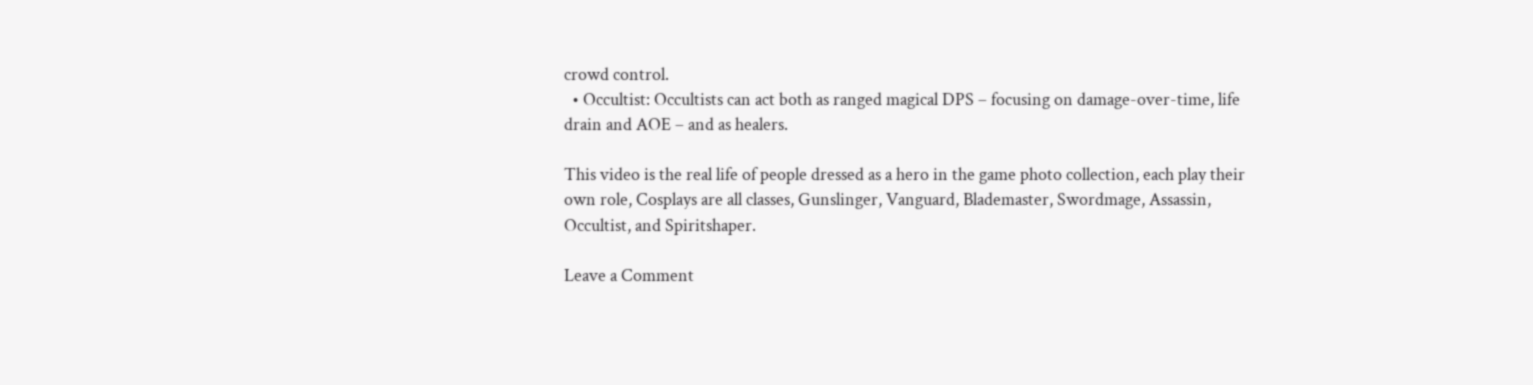crowd control.
  • Occultist: Occultists can act both as ranged magical DPS – focusing on damage-over-time, life drain and AOE – and as healers.

This video is the real life of people dressed as a hero in the game photo collection, each play their own role, Cosplays are all classes, Gunslinger, Vanguard, Blademaster, Swordmage, Assassin, Occultist, and Spiritshaper.

Leave a Comment